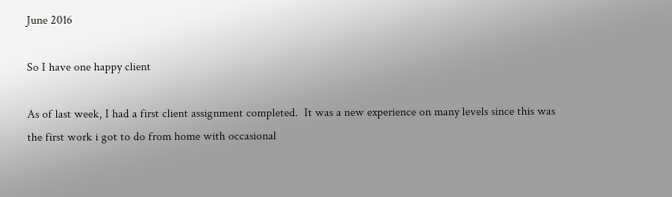June 2016

So I have one happy client

As of last week, I had a first client assignment completed.  It was a new experience on many levels since this was the first work i got to do from home with occasional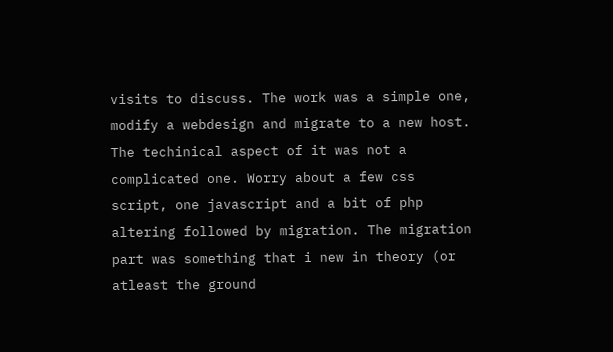visits to discuss. The work was a simple one, modify a webdesign and migrate to a new host. The techinical aspect of it was not a complicated one. Worry about a few css script, one javascript and a bit of php altering followed by migration. The migration part was something that i new in theory (or atleast the ground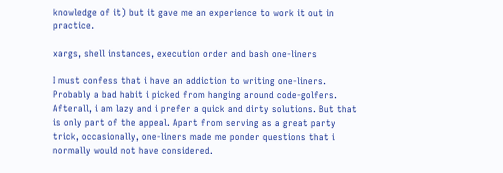knowledge of it) but it gave me an experience to work it out in practice.

xargs, shell instances, execution order and bash one-liners

I must confess that i have an addiction to writing one-liners. Probably a bad habit i picked from hanging around code-golfers. Afterall, i am lazy and i prefer a quick and dirty solutions. But that is only part of the appeal. Apart from serving as a great party trick, occasionally, one-liners made me ponder questions that i normally would not have considered.